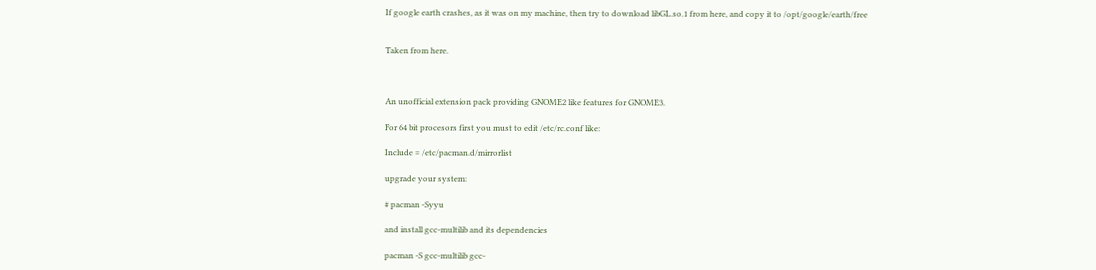If google earth crashes, as it was on my machine, then try to download libGL.so.1 from here, and copy it to /opt/google/earth/free


Taken from here.



An unofficial extension pack providing GNOME2 like features for GNOME3.

For 64 bit procesors first you must to edit /etc/rc.conf like:

Include = /etc/pacman.d/mirrorlist

upgrade your system:

# pacman -Syyu

and install gcc-multilib and its dependencies

pacman -S gcc-multilib gcc-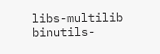libs-multilib binutils-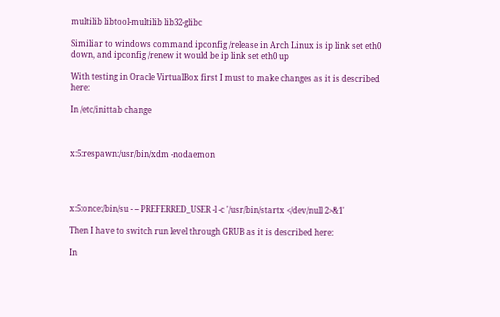multilib libtool-multilib lib32-glibc

Similiar to windows command ipconfig /release in Arch Linux is ip link set eth0 down, and ipconfig /renew it would be ip link set eth0 up

With testing in Oracle VirtualBox first I must to make changes as it is described here:

In /etc/inittab change



x:5:respawn:/usr/bin/xdm -nodaemon




x:5:once:/bin/su - -- PREFERRED_USER -l -c '/usr/bin/startx </dev/null 2>&1'

Then I have to switch run level through GRUB as it is described here:

In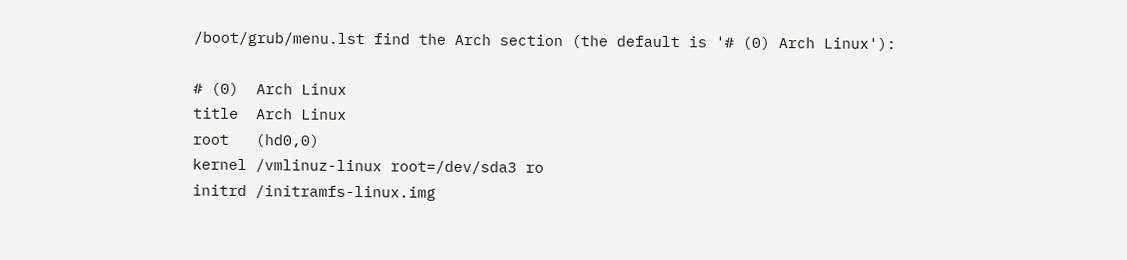/boot/grub/menu.lst find the Arch section (the default is '# (0) Arch Linux'):

# (0)  Arch Linux
title  Arch Linux
root   (hd0,0)
kernel /vmlinuz-linux root=/dev/sda3 ro
initrd /initramfs-linux.img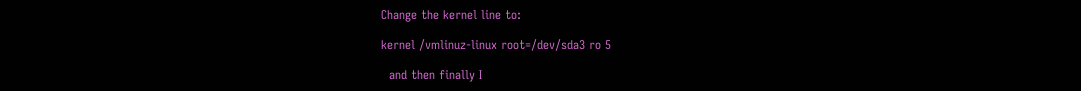Change the kernel line to:

kernel /vmlinuz-linux root=/dev/sda3 ro 5

  and then finally I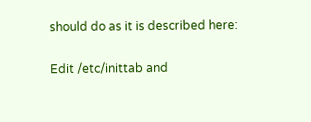should do as it is described here:

Edit /etc/inittab and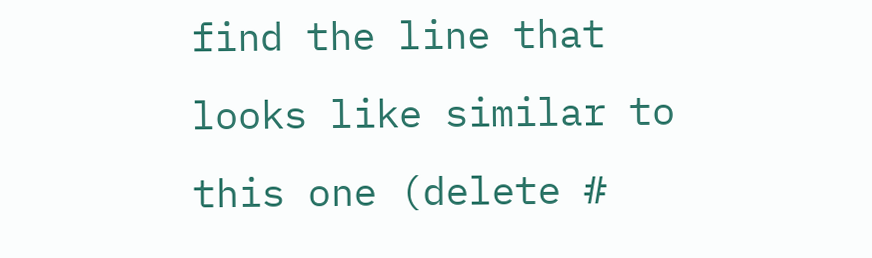find the line that looks like similar to this one (delete #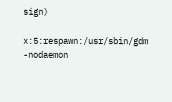sign)

x:5:respawn:/usr/sbin/gdm -nodaemon